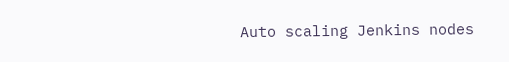Auto scaling Jenkins nodes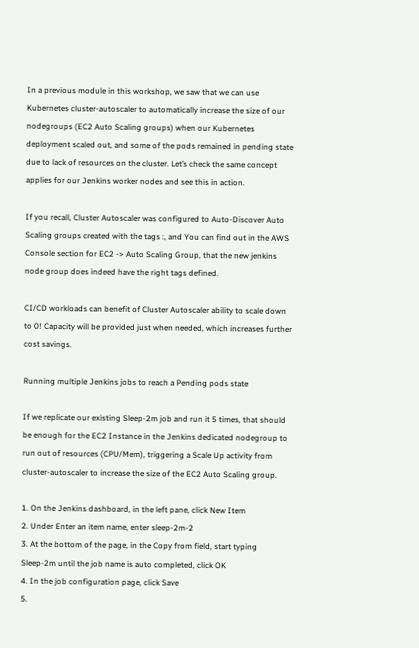In a previous module in this workshop, we saw that we can use Kubernetes cluster-autoscaler to automatically increase the size of our nodegroups (EC2 Auto Scaling groups) when our Kubernetes deployment scaled out, and some of the pods remained in pending state due to lack of resources on the cluster. Let’s check the same concept applies for our Jenkins worker nodes and see this in action.

If you recall, Cluster Autoscaler was configured to Auto-Discover Auto Scaling groups created with the tags :, and You can find out in the AWS Console section for EC2 -> Auto Scaling Group, that the new jenkins node group does indeed have the right tags defined.

CI/CD workloads can benefit of Cluster Autoscaler ability to scale down to 0! Capacity will be provided just when needed, which increases further cost savings.

Running multiple Jenkins jobs to reach a Pending pods state

If we replicate our existing Sleep-2m job and run it 5 times, that should be enough for the EC2 Instance in the Jenkins dedicated nodegroup to run out of resources (CPU/Mem), triggering a Scale Up activity from cluster-autoscaler to increase the size of the EC2 Auto Scaling group.

1. On the Jenkins dashboard, in the left pane, click New Item
2. Under Enter an item name, enter sleep-2m-2
3. At the bottom of the page, in the Copy from field, start typing Sleep-2m until the job name is auto completed, click OK
4. In the job configuration page, click Save
5.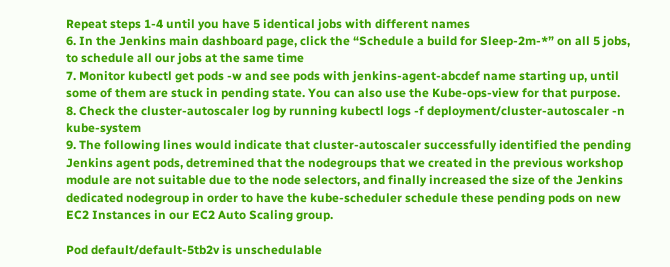Repeat steps 1-4 until you have 5 identical jobs with different names
6. In the Jenkins main dashboard page, click the “Schedule a build for Sleep-2m-*” on all 5 jobs, to schedule all our jobs at the same time
7. Monitor kubectl get pods -w and see pods with jenkins-agent-abcdef name starting up, until some of them are stuck in pending state. You can also use the Kube-ops-view for that purpose.
8. Check the cluster-autoscaler log by running kubectl logs -f deployment/cluster-autoscaler -n kube-system
9. The following lines would indicate that cluster-autoscaler successfully identified the pending Jenkins agent pods, detremined that the nodegroups that we created in the previous workshop module are not suitable due to the node selectors, and finally increased the size of the Jenkins dedicated nodegroup in order to have the kube-scheduler schedule these pending pods on new EC2 Instances in our EC2 Auto Scaling group.

Pod default/default-5tb2v is unschedulable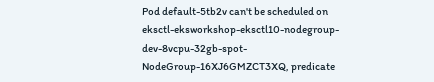Pod default-5tb2v can't be scheduled on eksctl-eksworkshop-eksctl10-nodegroup-dev-8vcpu-32gb-spot-NodeGroup-16XJ6GMZCT3XQ, predicate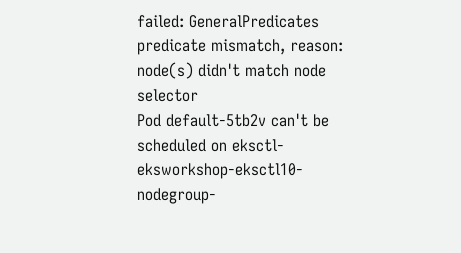failed: GeneralPredicates predicate mismatch, reason: node(s) didn't match node selector
Pod default-5tb2v can't be scheduled on eksctl-eksworkshop-eksctl10-nodegroup-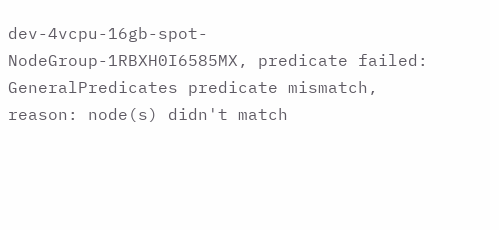dev-4vcpu-16gb-spot-NodeGroup-1RBXH0I6585MX, predicate failed: GeneralPredicates predicate mismatch, reason: node(s) didn't match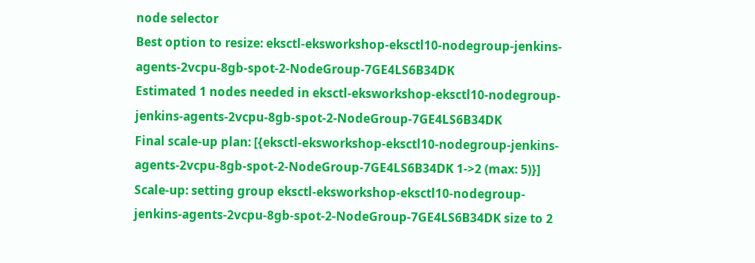node selector
Best option to resize: eksctl-eksworkshop-eksctl10-nodegroup-jenkins-agents-2vcpu-8gb-spot-2-NodeGroup-7GE4LS6B34DK
Estimated 1 nodes needed in eksctl-eksworkshop-eksctl10-nodegroup-jenkins-agents-2vcpu-8gb-spot-2-NodeGroup-7GE4LS6B34DK
Final scale-up plan: [{eksctl-eksworkshop-eksctl10-nodegroup-jenkins-agents-2vcpu-8gb-spot-2-NodeGroup-7GE4LS6B34DK 1->2 (max: 5)}]
Scale-up: setting group eksctl-eksworkshop-eksctl10-nodegroup-jenkins-agents-2vcpu-8gb-spot-2-NodeGroup-7GE4LS6B34DK size to 2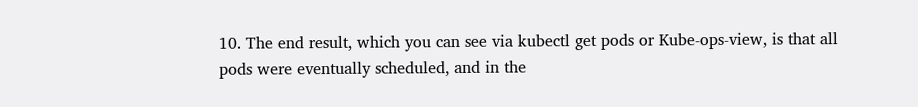10. The end result, which you can see via kubectl get pods or Kube-ops-view, is that all pods were eventually scheduled, and in the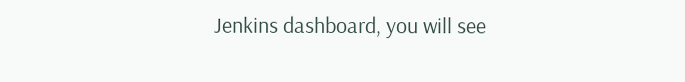Jenkins dashboard, you will see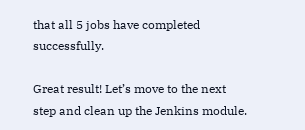that all 5 jobs have completed successfully.

Great result! Let’s move to the next step and clean up the Jenkins module.